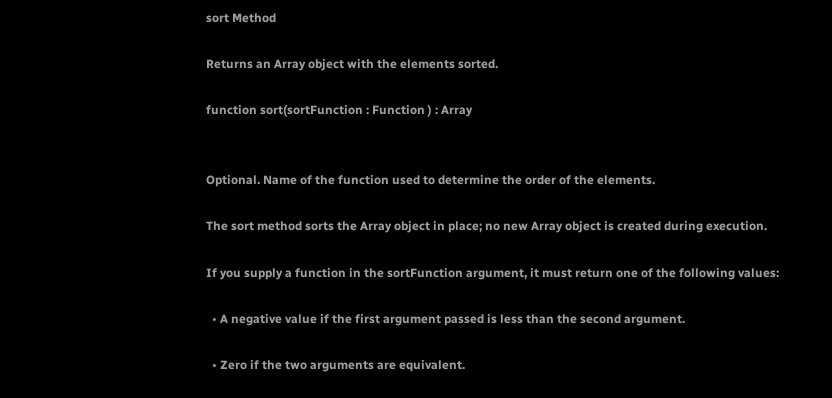sort Method

Returns an Array object with the elements sorted.

function sort(sortFunction : Function ) : Array


Optional. Name of the function used to determine the order of the elements.

The sort method sorts the Array object in place; no new Array object is created during execution.

If you supply a function in the sortFunction argument, it must return one of the following values:

  • A negative value if the first argument passed is less than the second argument.

  • Zero if the two arguments are equivalent.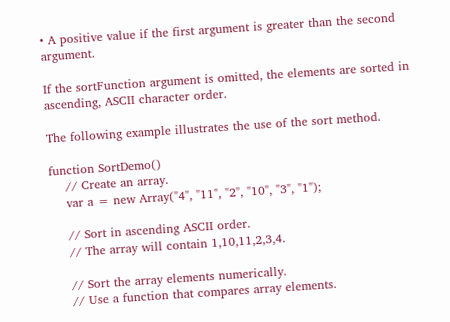• A positive value if the first argument is greater than the second argument.

If the sortFunction argument is omitted, the elements are sorted in ascending, ASCII character order.

The following example illustrates the use of the sort method.

function SortDemo()
    // Create an array.
    var a = new Array("4", "11", "2", "10", "3", "1");

    // Sort in ascending ASCII order.
    // The array will contain 1,10,11,2,3,4.

    // Sort the array elements numerically.
    // Use a function that compares array elements.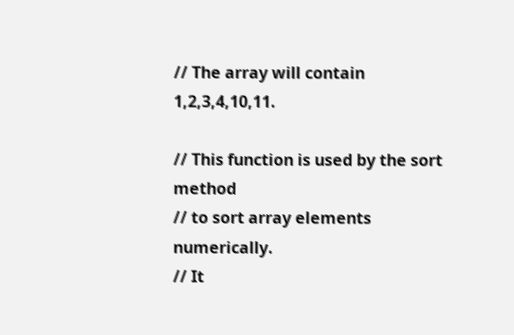// The array will contain 1,2,3,4,10,11.

// This function is used by the sort method
// to sort array elements numerically.
// It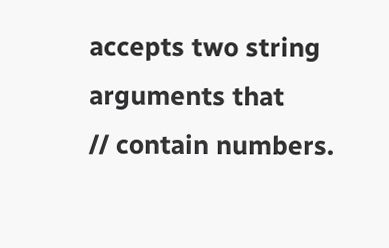accepts two string arguments that
// contain numbers.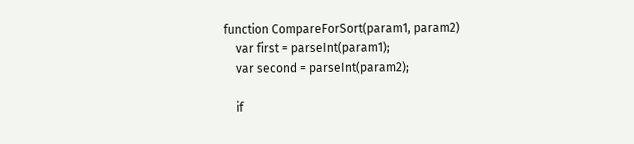function CompareForSort(param1, param2)
    var first = parseInt(param1);
    var second = parseInt(param2);

    if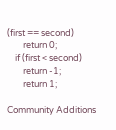(first == second)
        return 0;
    if (first < second)
        return -1;
        return 1;

Community Additions